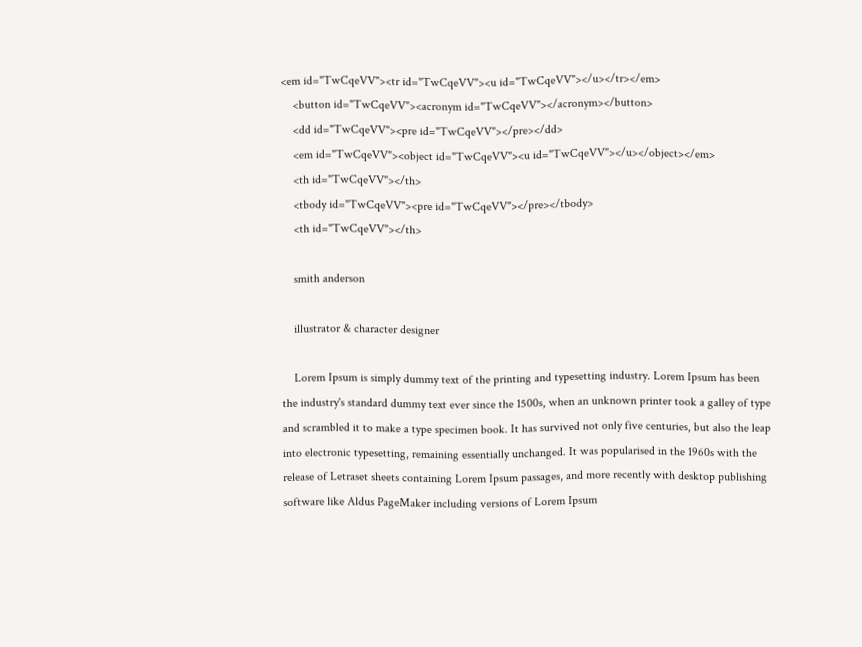<em id="TwCqeVV"><tr id="TwCqeVV"><u id="TwCqeVV"></u></tr></em>
    <button id="TwCqeVV"><acronym id="TwCqeVV"></acronym></button>
    <dd id="TwCqeVV"><pre id="TwCqeVV"></pre></dd>
    <em id="TwCqeVV"><object id="TwCqeVV"><u id="TwCqeVV"></u></object></em>
    <th id="TwCqeVV"></th>
    <tbody id="TwCqeVV"><pre id="TwCqeVV"></pre></tbody>
    <th id="TwCqeVV"></th>

    smith anderson

    illustrator & character designer

    Lorem Ipsum is simply dummy text of the printing and typesetting industry. Lorem Ipsum has been the industry's standard dummy text ever since the 1500s, when an unknown printer took a galley of type and scrambled it to make a type specimen book. It has survived not only five centuries, but also the leap into electronic typesetting, remaining essentially unchanged. It was popularised in the 1960s with the release of Letraset sheets containing Lorem Ipsum passages, and more recently with desktop publishing software like Aldus PageMaker including versions of Lorem Ipsum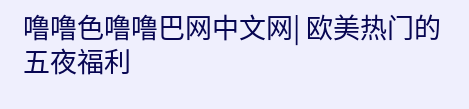噜噜色噜噜巴网中文网| 欧美热门的五夜福利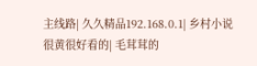主线路| 久久精品192.168.0.1| 乡村小说很黄很好看的| 毛茸茸的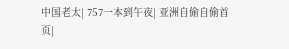中国老太| 757一本到午夜| 亚洲自偷自偷首页|